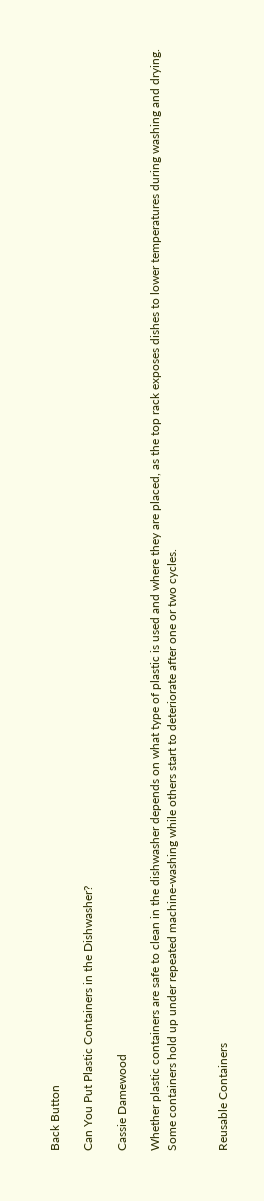Back Button

Can You Put Plastic Containers in the Dishwasher?

Cassie Damewood

Whether plastic containers are safe to clean in the dishwasher depends on what type of plastic is used and where they are placed, as the top rack exposes dishes to lower temperatures during washing and drying. Some containers hold up under repeated machine-washing while others start to deteriorate after one or two cycles.


Reusable Containers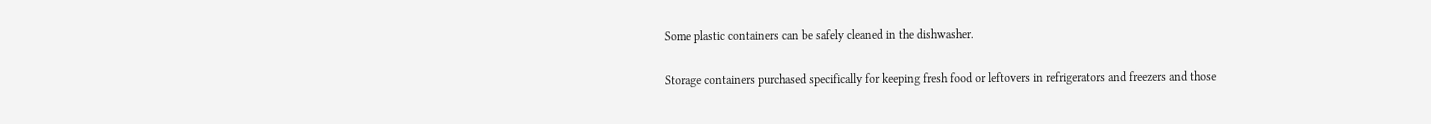Some plastic containers can be safely cleaned in the dishwasher.

Storage containers purchased specifically for keeping fresh food or leftovers in refrigerators and freezers and those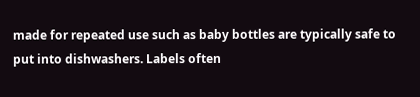made for repeated use such as baby bottles are typically safe to put into dishwashers. Labels often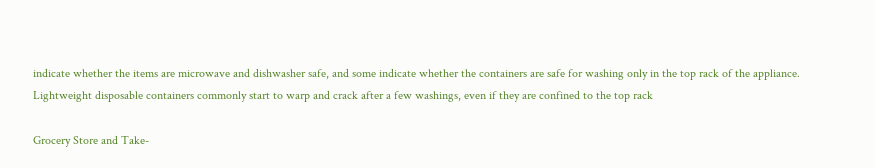indicate whether the items are microwave and dishwasher safe, and some indicate whether the containers are safe for washing only in the top rack of the appliance. Lightweight disposable containers commonly start to warp and crack after a few washings, even if they are confined to the top rack

Grocery Store and Take-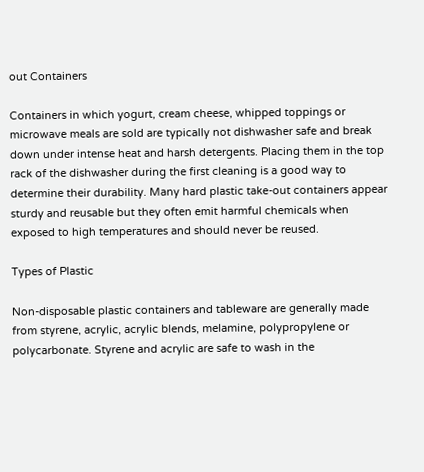out Containers

Containers in which yogurt, cream cheese, whipped toppings or microwave meals are sold are typically not dishwasher safe and break down under intense heat and harsh detergents. Placing them in the top rack of the dishwasher during the first cleaning is a good way to determine their durability. Many hard plastic take-out containers appear sturdy and reusable but they often emit harmful chemicals when exposed to high temperatures and should never be reused.

Types of Plastic

Non-disposable plastic containers and tableware are generally made from styrene, acrylic, acrylic blends, melamine, polypropylene or polycarbonate. Styrene and acrylic are safe to wash in the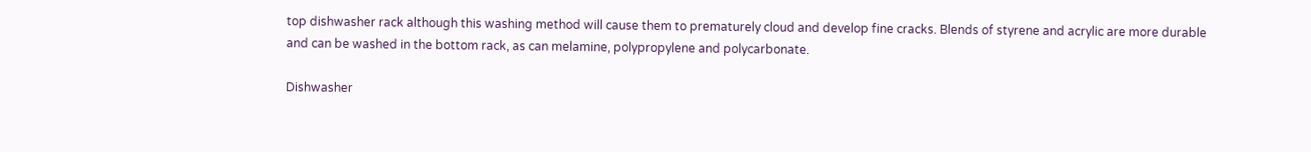top dishwasher rack although this washing method will cause them to prematurely cloud and develop fine cracks. Blends of styrene and acrylic are more durable and can be washed in the bottom rack, as can melamine, polypropylene and polycarbonate.

Dishwasher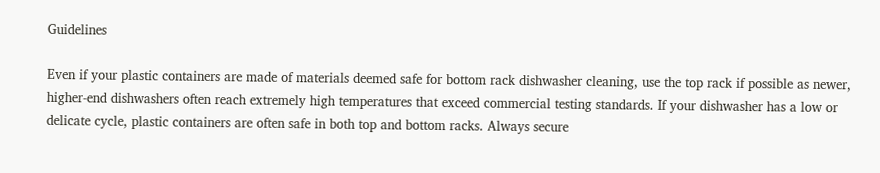Guidelines

Even if your plastic containers are made of materials deemed safe for bottom rack dishwasher cleaning, use the top rack if possible as newer, higher-end dishwashers often reach extremely high temperatures that exceed commercial testing standards. If your dishwasher has a low or delicate cycle, plastic containers are often safe in both top and bottom racks. Always secure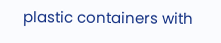plastic containers with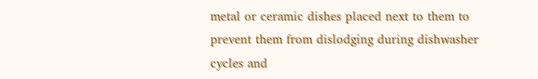metal or ceramic dishes placed next to them to prevent them from dislodging during dishwasher cycles and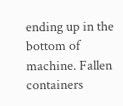ending up in the bottom of machine. Fallen containers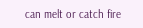can melt or catch fire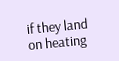if they land on heating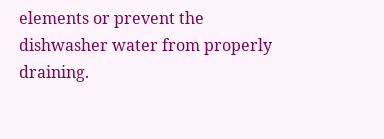elements or prevent the dishwasher water from properly draining.